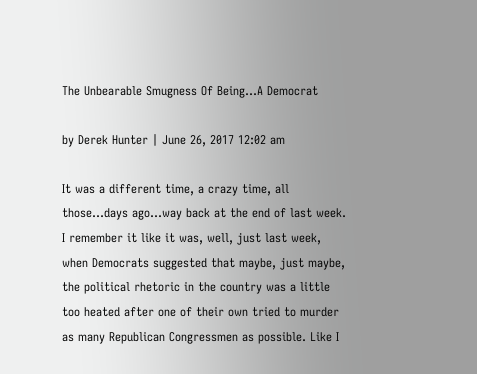The Unbearable Smugness Of Being…A Democrat

by Derek Hunter | June 26, 2017 12:02 am

It was a different time, a crazy time, all those…days ago…way back at the end of last week. I remember it like it was, well, just last week, when Democrats suggested that maybe, just maybe, the political rhetoric in the country was a little too heated after one of their own tried to murder as many Republican Congressmen as possible. Like I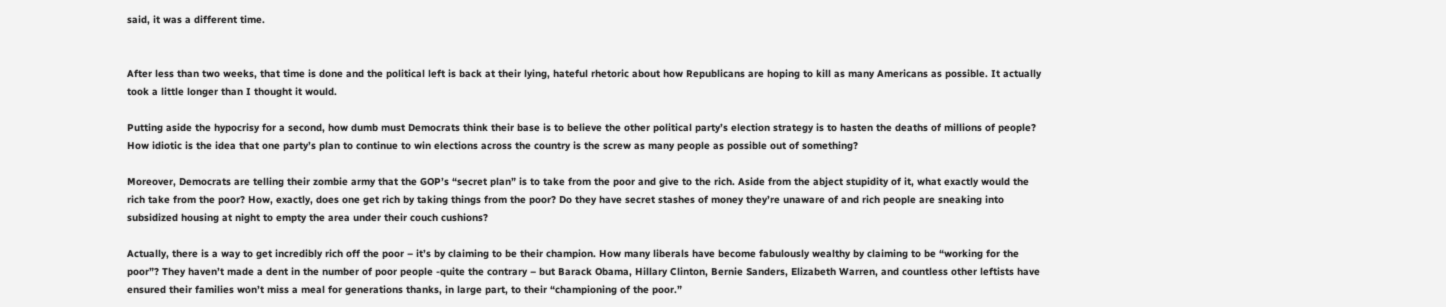said, it was a different time.


After less than two weeks, that time is done and the political left is back at their lying, hateful rhetoric about how Republicans are hoping to kill as many Americans as possible. It actually took a little longer than I thought it would.

Putting aside the hypocrisy for a second, how dumb must Democrats think their base is to believe the other political party’s election strategy is to hasten the deaths of millions of people? How idiotic is the idea that one party’s plan to continue to win elections across the country is the screw as many people as possible out of something?

Moreover, Democrats are telling their zombie army that the GOP’s “secret plan” is to take from the poor and give to the rich. Aside from the abject stupidity of it, what exactly would the rich take from the poor? How, exactly, does one get rich by taking things from the poor? Do they have secret stashes of money they’re unaware of and rich people are sneaking into subsidized housing at night to empty the area under their couch cushions?

Actually, there is a way to get incredibly rich off the poor – it’s by claiming to be their champion. How many liberals have become fabulously wealthy by claiming to be “working for the poor”? They haven’t made a dent in the number of poor people -quite the contrary – but Barack Obama, Hillary Clinton, Bernie Sanders, Elizabeth Warren, and countless other leftists have ensured their families won’t miss a meal for generations thanks, in large part, to their “championing of the poor.”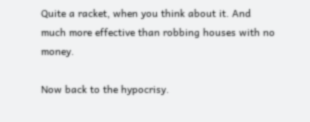Quite a racket, when you think about it. And much more effective than robbing houses with no money.

Now back to the hypocrisy.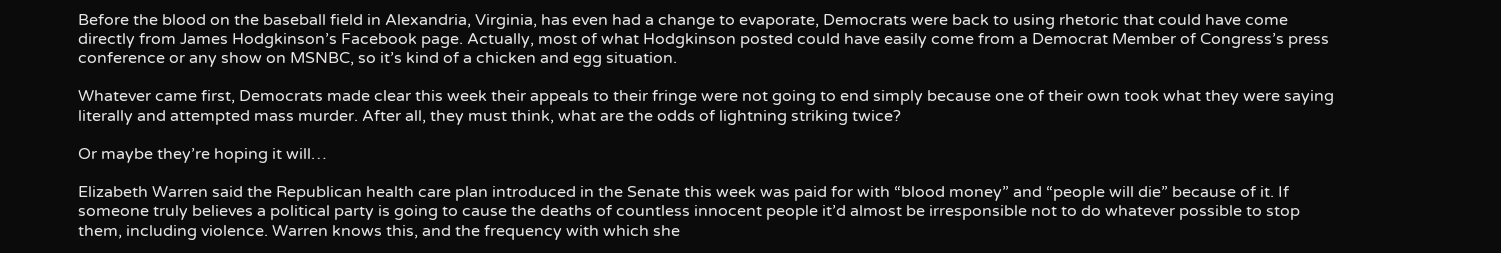Before the blood on the baseball field in Alexandria, Virginia, has even had a change to evaporate, Democrats were back to using rhetoric that could have come directly from James Hodgkinson’s Facebook page. Actually, most of what Hodgkinson posted could have easily come from a Democrat Member of Congress’s press conference or any show on MSNBC, so it’s kind of a chicken and egg situation.

Whatever came first, Democrats made clear this week their appeals to their fringe were not going to end simply because one of their own took what they were saying literally and attempted mass murder. After all, they must think, what are the odds of lightning striking twice?

Or maybe they’re hoping it will…

Elizabeth Warren said the Republican health care plan introduced in the Senate this week was paid for with “blood money” and “people will die” because of it. If someone truly believes a political party is going to cause the deaths of countless innocent people it’d almost be irresponsible not to do whatever possible to stop them, including violence. Warren knows this, and the frequency with which she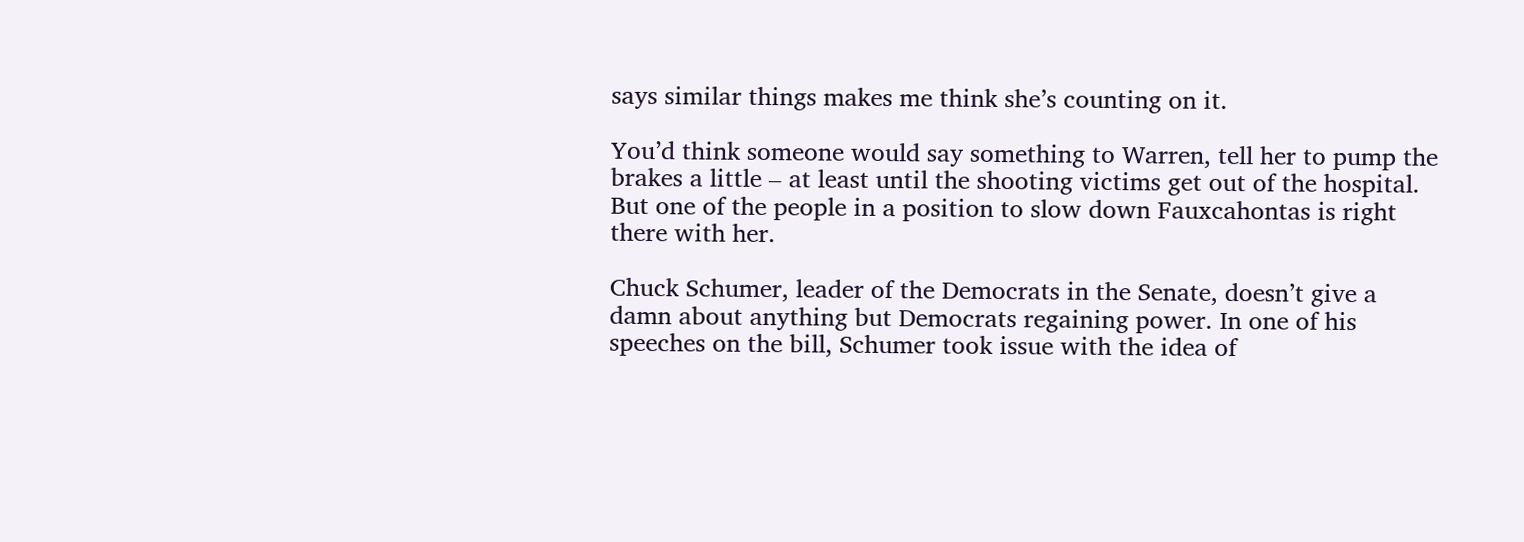says similar things makes me think she’s counting on it.

You’d think someone would say something to Warren, tell her to pump the brakes a little – at least until the shooting victims get out of the hospital. But one of the people in a position to slow down Fauxcahontas is right there with her.

Chuck Schumer, leader of the Democrats in the Senate, doesn’t give a damn about anything but Democrats regaining power. In one of his speeches on the bill, Schumer took issue with the idea of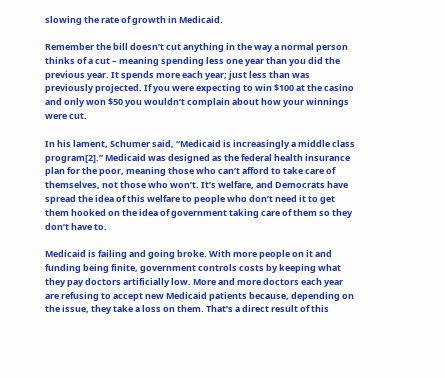slowing the rate of growth in Medicaid.

Remember the bill doesn’t cut anything in the way a normal person thinks of a cut – meaning spending less one year than you did the previous year. It spends more each year; just less than was previously projected. If you were expecting to win $100 at the casino and only won $50 you wouldn’t complain about how your winnings were cut.

In his lament, Schumer said, “Medicaid is increasingly a middle class program[2].” Medicaid was designed as the federal health insurance plan for the poor, meaning those who can’t afford to take care of themselves, not those who won’t. It’s welfare, and Democrats have spread the idea of this welfare to people who don’t need it to get them hooked on the idea of government taking care of them so they don’t have to.

Medicaid is failing and going broke. With more people on it and funding being finite, government controls costs by keeping what they pay doctors artificially low. More and more doctors each year are refusing to accept new Medicaid patients because, depending on the issue, they take a loss on them. That’s a direct result of this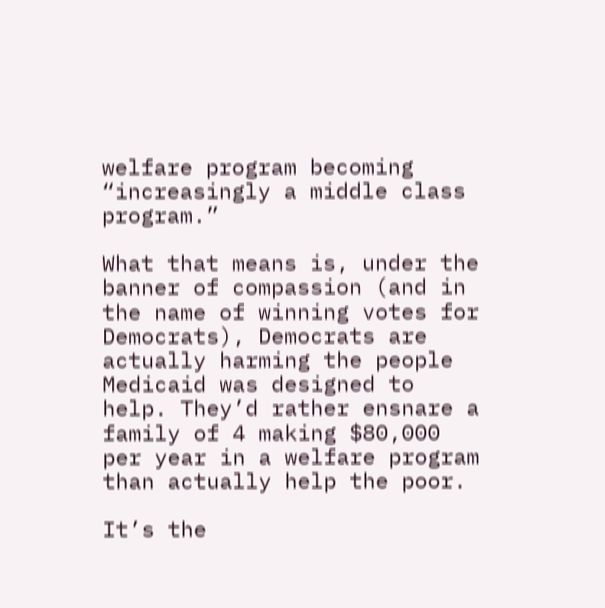welfare program becoming “increasingly a middle class program.”

What that means is, under the banner of compassion (and in the name of winning votes for Democrats), Democrats are actually harming the people Medicaid was designed to help. They’d rather ensnare a family of 4 making $80,000 per year in a welfare program than actually help the poor.

It’s the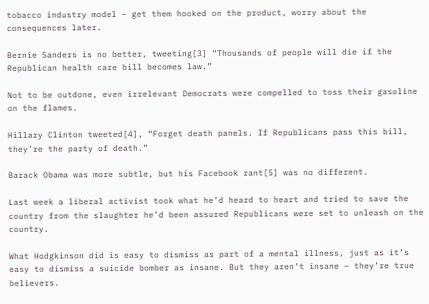tobacco industry model – get them hooked on the product, worry about the consequences later.

Bernie Sanders is no better, tweeting[3] “Thousands of people will die if the Republican health care bill becomes law.”

Not to be outdone, even irrelevant Democrats were compelled to toss their gasoline on the flames.

Hillary Clinton tweeted[4], “Forget death panels. If Republicans pass this bill, they’re the party of death.”

Barack Obama was more subtle, but his Facebook rant[5] was no different.

Last week a liberal activist took what he’d heard to heart and tried to save the country from the slaughter he’d been assured Republicans were set to unleash on the country.

What Hodgkinson did is easy to dismiss as part of a mental illness, just as it’s easy to dismiss a suicide bomber as insane. But they aren’t insane – they’re true believers.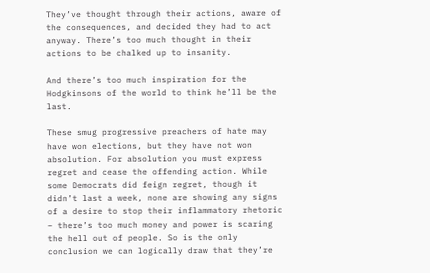They’ve thought through their actions, aware of the consequences, and decided they had to act anyway. There’s too much thought in their actions to be chalked up to insanity.

And there’s too much inspiration for the Hodgkinsons of the world to think he’ll be the last.

These smug progressive preachers of hate may have won elections, but they have not won absolution. For absolution you must express regret and cease the offending action. While some Democrats did feign regret, though it didn’t last a week, none are showing any signs of a desire to stop their inflammatory rhetoric – there’s too much money and power is scaring the hell out of people. So is the only conclusion we can logically draw that they’re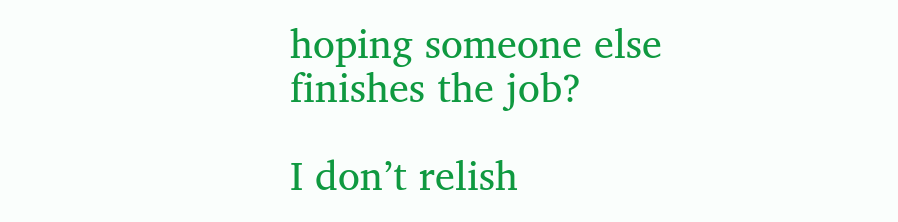hoping someone else finishes the job?

I don’t relish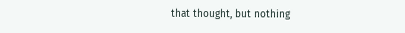that thought, but nothing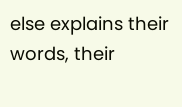else explains their words, their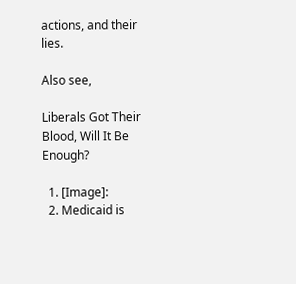actions, and their lies.

Also see,

Liberals Got Their Blood, Will It Be Enough?

  1. [Image]:
  2. Medicaid is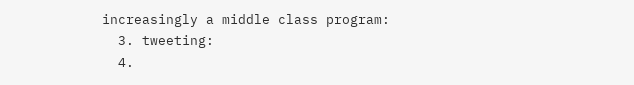increasingly a middle class program:
  3. tweeting:
  4.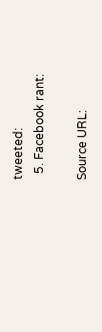tweeted:
  5. Facebook rant:

Source URL: